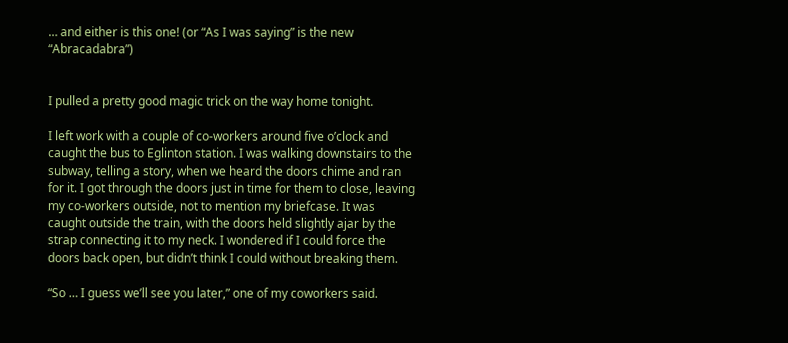… and either is this one! (or “As I was saying” is the new “Abracadabra”)


I pulled a pretty good magic trick on the way home tonight.

I left work with a couple of co-workers around five o’clock and caught the bus to Eglinton station. I was walking downstairs to the subway, telling a story, when we heard the doors chime and ran for it. I got through the doors just in time for them to close, leaving my co-workers outside, not to mention my briefcase. It was caught outside the train, with the doors held slightly ajar by the strap connecting it to my neck. I wondered if I could force the doors back open, but didn’t think I could without breaking them.

“So … I guess we’ll see you later,” one of my coworkers said.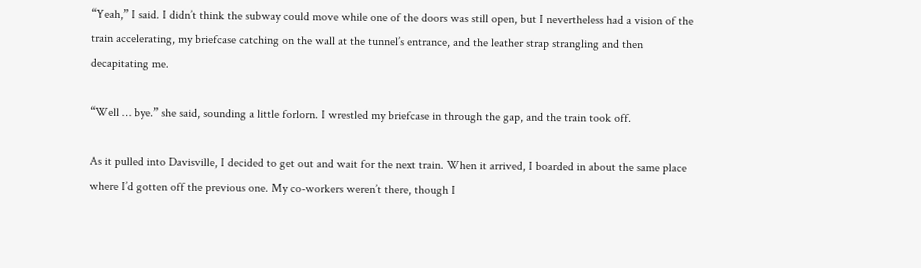“Yeah,” I said. I didn’t think the subway could move while one of the doors was still open, but I nevertheless had a vision of the train accelerating, my briefcase catching on the wall at the tunnel’s entrance, and the leather strap strangling and then decapitating me.

“Well … bye.” she said, sounding a little forlorn. I wrestled my briefcase in through the gap, and the train took off.

As it pulled into Davisville, I decided to get out and wait for the next train. When it arrived, I boarded in about the same place where I’d gotten off the previous one. My co-workers weren’t there, though I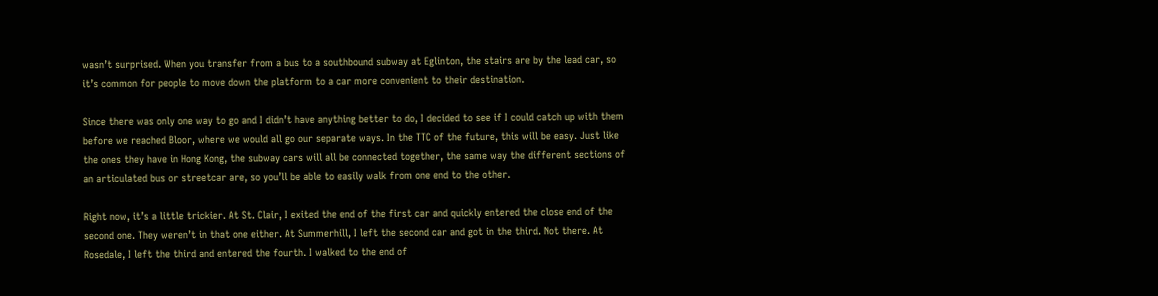wasn’t surprised. When you transfer from a bus to a southbound subway at Eglinton, the stairs are by the lead car, so it’s common for people to move down the platform to a car more convenient to their destination.

Since there was only one way to go and I didn’t have anything better to do, I decided to see if I could catch up with them before we reached Bloor, where we would all go our separate ways. In the TTC of the future, this will be easy. Just like the ones they have in Hong Kong, the subway cars will all be connected together, the same way the different sections of an articulated bus or streetcar are, so you’ll be able to easily walk from one end to the other.

Right now, it’s a little trickier. At St. Clair, I exited the end of the first car and quickly entered the close end of the second one. They weren’t in that one either. At Summerhill, I left the second car and got in the third. Not there. At Rosedale, I left the third and entered the fourth. I walked to the end of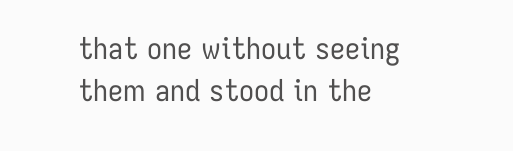that one without seeing them and stood in the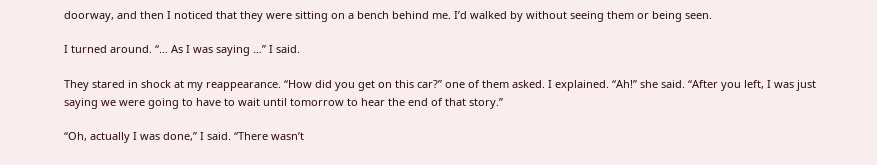doorway, and then I noticed that they were sitting on a bench behind me. I’d walked by without seeing them or being seen.

I turned around. “… As I was saying …” I said.

They stared in shock at my reappearance. “How did you get on this car?” one of them asked. I explained. “Ah!” she said. “After you left, I was just saying we were going to have to wait until tomorrow to hear the end of that story.”

“Oh, actually I was done,” I said. “There wasn’t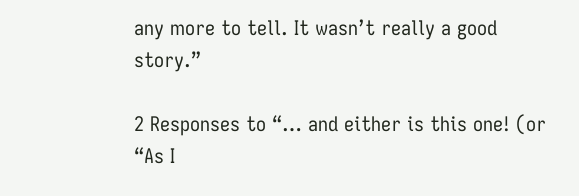any more to tell. It wasn’t really a good story.”

2 Responses to “… and either is this one! (or “As I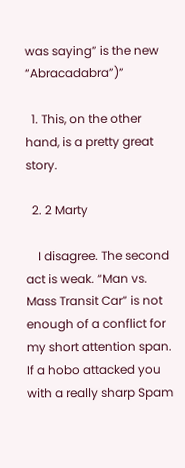was saying” is the new “Abracadabra”)”

  1. This, on the other hand, is a pretty great story.

  2. 2 Marty

    I disagree. The second act is weak. “Man vs. Mass Transit Car” is not enough of a conflict for my short attention span. If a hobo attacked you with a really sharp Spam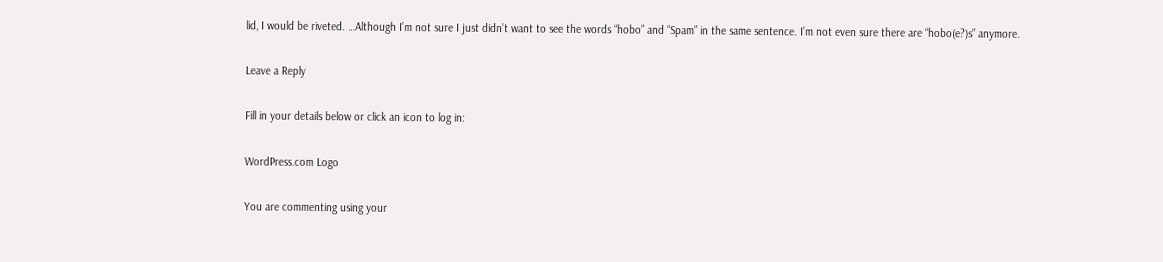lid, I would be riveted. …Although I’m not sure I just didn’t want to see the words “hobo” and “Spam” in the same sentence. I’m not even sure there are “hobo(e?)s” anymore.

Leave a Reply

Fill in your details below or click an icon to log in:

WordPress.com Logo

You are commenting using your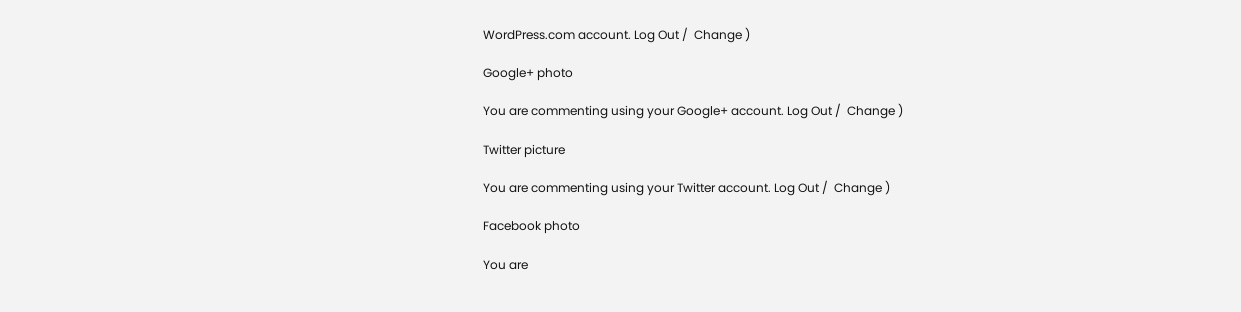WordPress.com account. Log Out /  Change )

Google+ photo

You are commenting using your Google+ account. Log Out /  Change )

Twitter picture

You are commenting using your Twitter account. Log Out /  Change )

Facebook photo

You are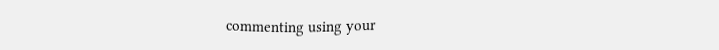commenting using your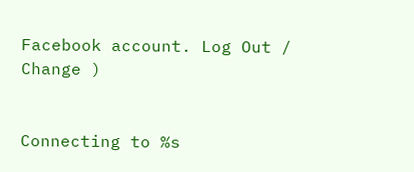Facebook account. Log Out /  Change )


Connecting to %s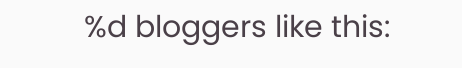%d bloggers like this: